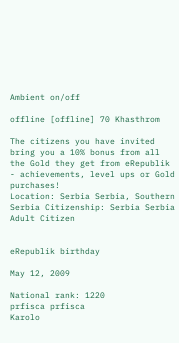Ambient on/off

offline [offline] 70 Khasthrom

The citizens you have invited bring you a 10% bonus from all the Gold they get from eRepublik - achievements, level ups or Gold purchases!
Location: Serbia Serbia, Southern Serbia Citizenship: Serbia Serbia
Adult Citizen


eRepublik birthday

May 12, 2009

National rank: 1220
prfisca prfisca
Karolo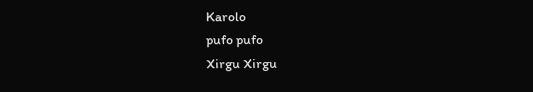Karolo
pufo pufo
Xirgu Xirgu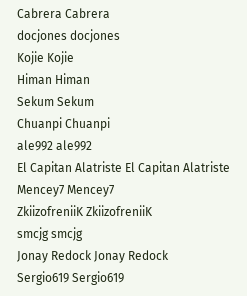Cabrera Cabrera
docjones docjones
Kojie Kojie
Himan Himan
Sekum Sekum
Chuanpi Chuanpi
ale992 ale992
El Capitan Alatriste El Capitan Alatriste
Mencey7 Mencey7
ZkiizofreniiK ZkiizofreniiK
smcjg smcjg
Jonay Redock Jonay Redock
Sergio619 Sergio619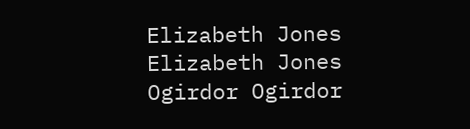Elizabeth Jones Elizabeth Jones
Ogirdor Ogirdor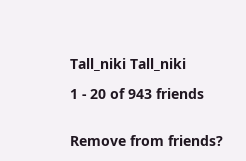Tall_niki Tall_niki

1 - 20 of 943 friends


Remove from friends?